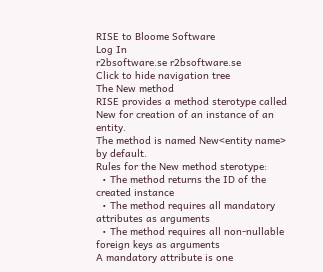RISE to Bloome Software
Log In
r2bsoftware.se r2bsoftware.se
Click to hide navigation tree
The New method
RISE provides a method sterotype called New for creation of an instance of an entity.
The method is named New<entity name> by default.
Rules for the New method sterotype:
  • The method returns the ID of the created instance
  • The method requires all mandatory attributes as arguments
  • The method requires all non-nullable foreign keys as arguments
A mandatory attribute is one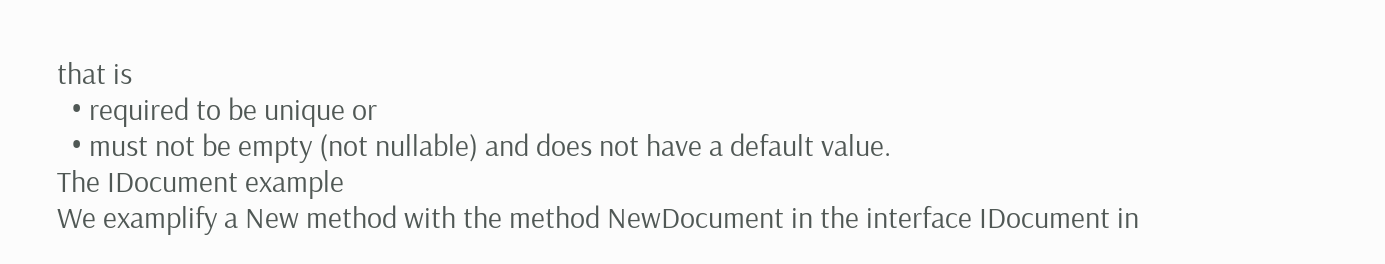that is
  • required to be unique or
  • must not be empty (not nullable) and does not have a default value.
The IDocument example
We examplify a New method with the method NewDocument in the interface IDocument in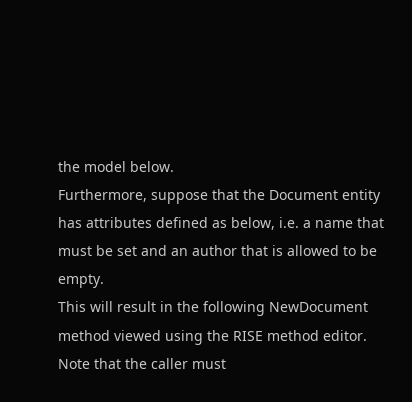the model below.
Furthermore, suppose that the Document entity has attributes defined as below, i.e. a name that must be set and an author that is allowed to be empty.
This will result in the following NewDocument method viewed using the RISE method editor. Note that the caller must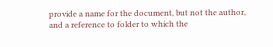provide a name for the document, but not the author, and a reference to folder to which the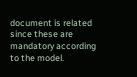document is related since these are mandatory according to the model.